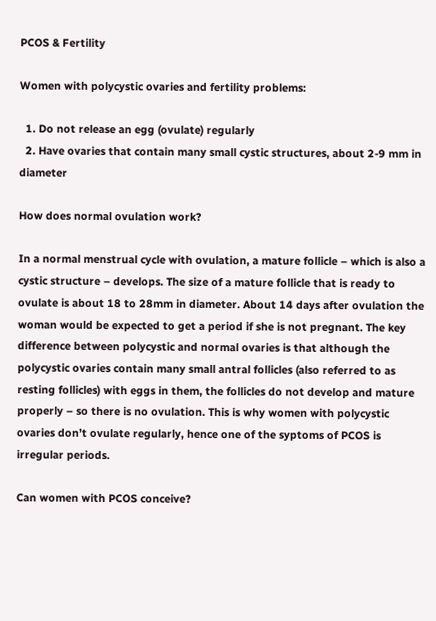PCOS & Fertility

Women with polycystic ovaries and fertility problems:

  1. Do not release an egg (ovulate) regularly
  2. Have ovaries that contain many small cystic structures, about 2-9 mm in diameter

How does normal ovulation work?

In a normal menstrual cycle with ovulation, a mature follicle – which is also a cystic structure – develops. The size of a mature follicle that is ready to ovulate is about 18 to 28mm in diameter. About 14 days after ovulation the woman would be expected to get a period if she is not pregnant. The key difference between polycystic and normal ovaries is that although the polycystic ovaries contain many small antral follicles (also referred to as resting follicles) with eggs in them, the follicles do not develop and mature properly – so there is no ovulation. This is why women with polycystic ovaries don’t ovulate regularly, hence one of the syptoms of PCOS is irregular periods.

Can women with PCOS conceive?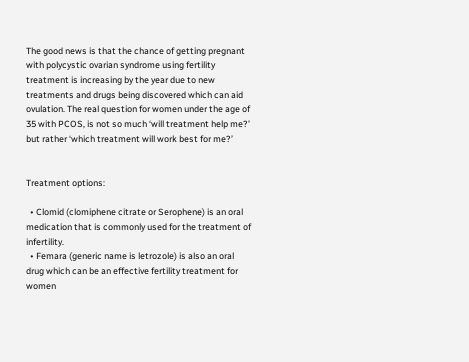The good news is that the chance of getting pregnant with polycystic ovarian syndrome using fertility treatment is increasing by the year due to new treatments and drugs being discovered which can aid ovulation. The real question for women under the age of 35 with PCOS, is not so much ‘will treatment help me?’ but rather ‘which treatment will work best for me?’


Treatment options:

  • Clomid (clomiphene citrate or Serophene) is an oral medication that is commonly used for the treatment of infertility.
  • Femara (generic name is letrozole) is also an oral drug which can be an effective fertility treatment for women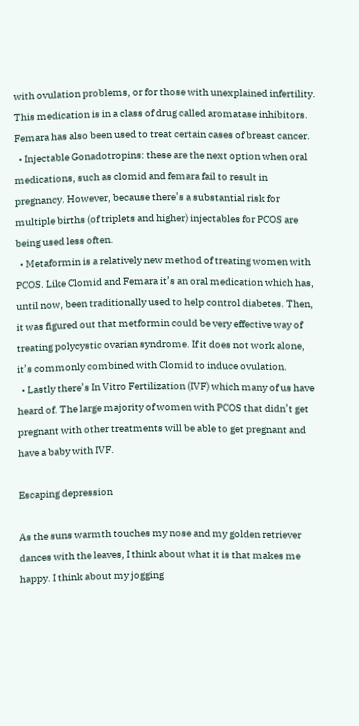with ovulation problems, or for those with unexplained infertility. This medication is in a class of drug called aromatase inhibitors. Femara has also been used to treat certain cases of breast cancer.
  • Injectable Gonadotropins: these are the next option when oral medications, such as clomid and femara fail to result in pregnancy. However, because there’s a substantial risk for multiple births (of triplets and higher) injectables for PCOS are being used less often.
  • Metaformin is a relatively new method of treating women with PCOS. Like Clomid and Femara it’s an oral medication which has, until now, been traditionally used to help control diabetes. Then, it was figured out that metformin could be very effective way of treating polycystic ovarian syndrome. If it does not work alone, it’s commonly combined with Clomid to induce ovulation.
  • Lastly there’s In Vitro Fertilization (IVF) which many of us have heard of. The large majority of women with PCOS that didn’t get pregnant with other treatments will be able to get pregnant and have a baby with IVF.

Escaping depression

As the suns warmth touches my nose and my golden retriever dances with the leaves, I think about what it is that makes me happy. I think about my jogging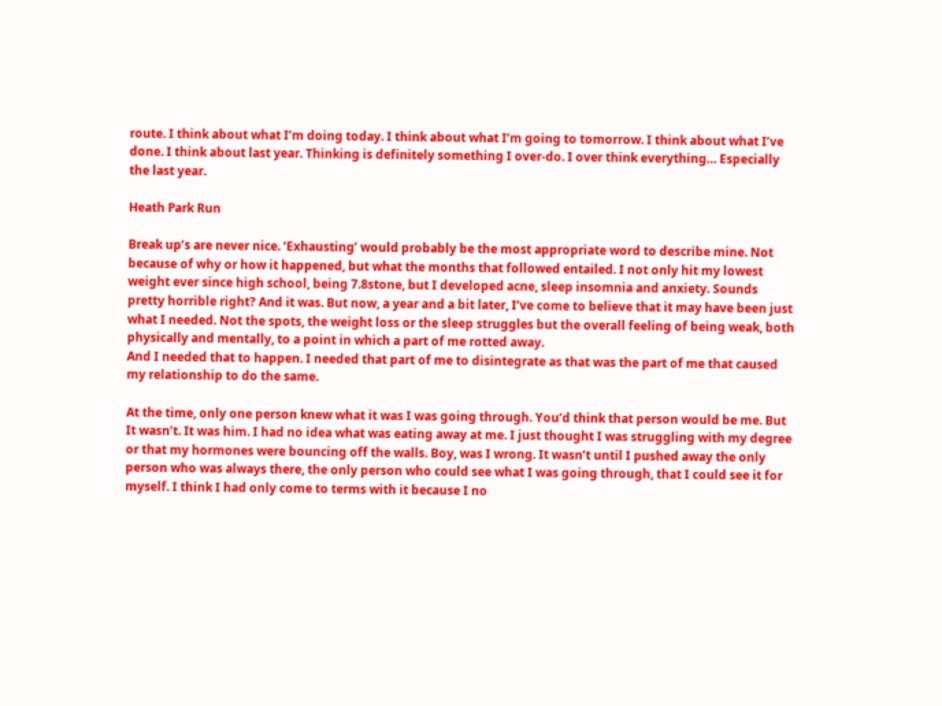route. I think about what I’m doing today. I think about what I’m going to tomorrow. I think about what I’ve done. I think about last year. Thinking is definitely something I over-do. I over think everything… Especially the last year.

Heath Park Run

Break up’s are never nice. ‘Exhausting’ would probably be the most appropriate word to describe mine. Not because of why or how it happened, but what the months that followed entailed. I not only hit my lowest weight ever since high school, being 7.8stone, but I developed acne, sleep insomnia and anxiety. Sounds pretty horrible right? And it was. But now, a year and a bit later, I’ve come to believe that it may have been just what I needed. Not the spots, the weight loss or the sleep struggles but the overall feeling of being weak, both physically and mentally, to a point in which a part of me rotted away.
And I needed that to happen. I needed that part of me to disintegrate as that was the part of me that caused my relationship to do the same.

At the time, only one person knew what it was I was going through. You’d think that person would be me. But It wasn’t. It was him. I had no idea what was eating away at me. I just thought I was struggling with my degree or that my hormones were bouncing off the walls. Boy, was I wrong. It wasn’t until I pushed away the only person who was always there, the only person who could see what I was going through, that I could see it for myself. I think I had only come to terms with it because I no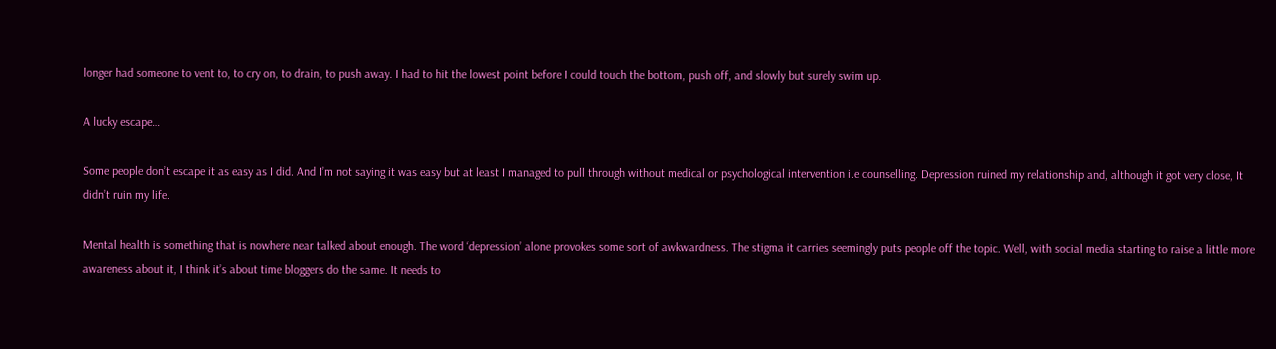longer had someone to vent to, to cry on, to drain, to push away. I had to hit the lowest point before I could touch the bottom, push off, and slowly but surely swim up.

A lucky escape…

Some people don’t escape it as easy as I did. And I’m not saying it was easy but at least I managed to pull through without medical or psychological intervention i.e counselling. Depression ruined my relationship and, although it got very close, It didn’t ruin my life.

Mental health is something that is nowhere near talked about enough. The word ‘depression’ alone provokes some sort of awkwardness. The stigma it carries seemingly puts people off the topic. Well, with social media starting to raise a little more awareness about it, I think it’s about time bloggers do the same. It needs to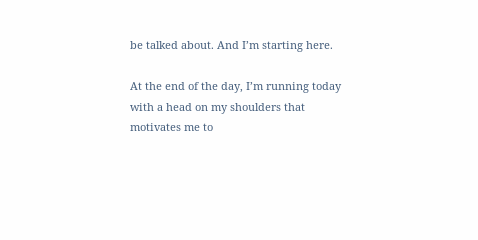be talked about. And I’m starting here.

At the end of the day, I’m running today with a head on my shoulders that motivates me to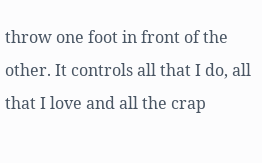throw one foot in front of the other. It controls all that I do, all that I love and all the crap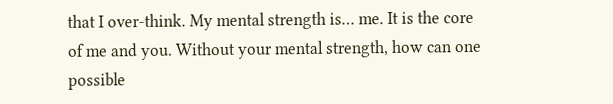that I over-think. My mental strength is… me. It is the core of me and you. Without your mental strength, how can one possible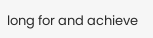long for and achieve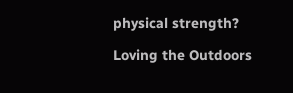physical strength?

Loving the Outdoors